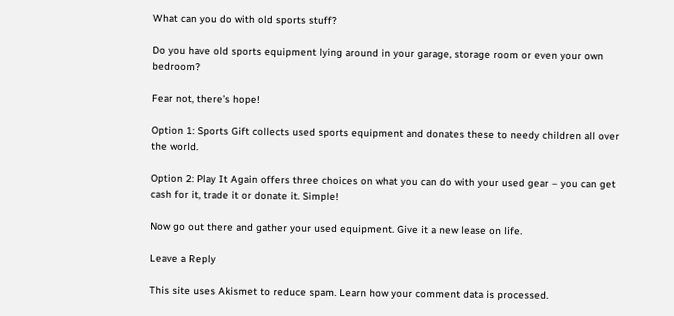What can you do with old sports stuff?

Do you have old sports equipment lying around in your garage, storage room or even your own bedroom?

Fear not, there’s hope!

Option 1: Sports Gift collects used sports equipment and donates these to needy children all over the world.

Option 2: Play It Again offers three choices on what you can do with your used gear – you can get cash for it, trade it or donate it. Simple!

Now go out there and gather your used equipment. Give it a new lease on life.

Leave a Reply

This site uses Akismet to reduce spam. Learn how your comment data is processed.